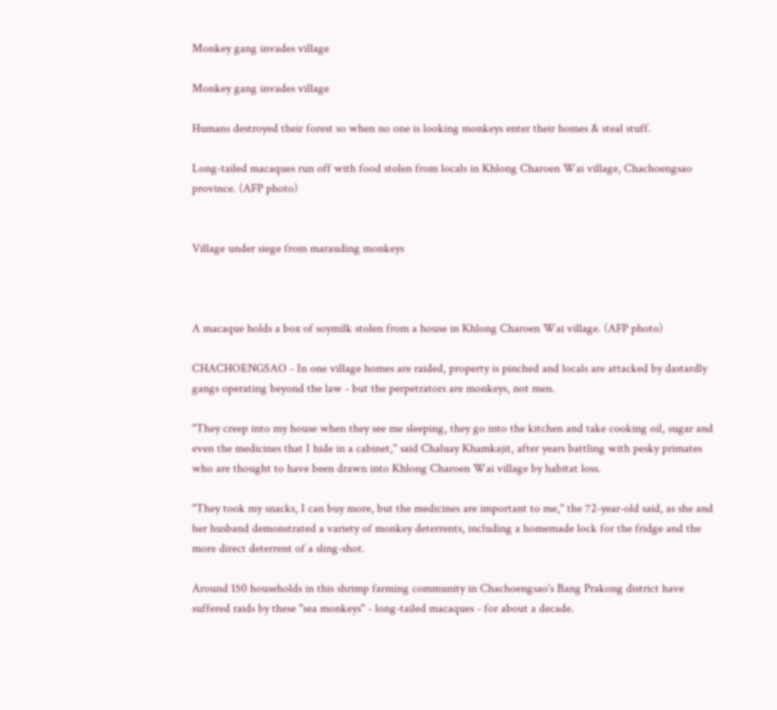Monkey gang invades village

Monkey gang invades village

Humans destroyed their forest so when no one is looking monkeys enter their homes & steal stuff.

Long-tailed macaques run off with food stolen from locals in Khlong Charoen Wai village, Chachoengsao province. (AFP photo)


Village under siege from marauding monkeys



A macaque holds a box of soymilk stolen from a house in Khlong Charoen Wai village. (AFP photo)

CHACHOENGSAO - In one village homes are raided, property is pinched and locals are attacked by dastardly gangs operating beyond the law - but the perpetrators are monkeys, not men.

"They creep into my house when they see me sleeping, they go into the kitchen and take cooking oil, sugar and even the medicines that I hide in a cabinet,'' said Chaluay Khamkajit, after years battling with pesky primates who are thought to have been drawn into Khlong Charoen Wai village by habitat loss.

"They took my snacks, I can buy more, but the medicines are important to me,'' the 72-year-old said, as she and her husband demonstrated a variety of monkey deterrents, including a homemade lock for the fridge and the more direct deterrent of a sling-shot.

Around 150 households in this shrimp farming community in Chachoengsao's Bang Prakong district have suffered raids by these "sea monkeys'' - long-tailed macaques - for about a decade.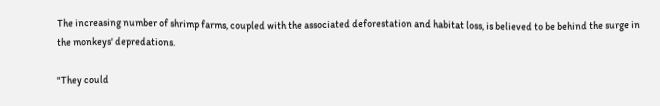The increasing number of shrimp farms, coupled with the associated deforestation and habitat loss, is believed to be behind the surge in the monkeys' depredations.

"They could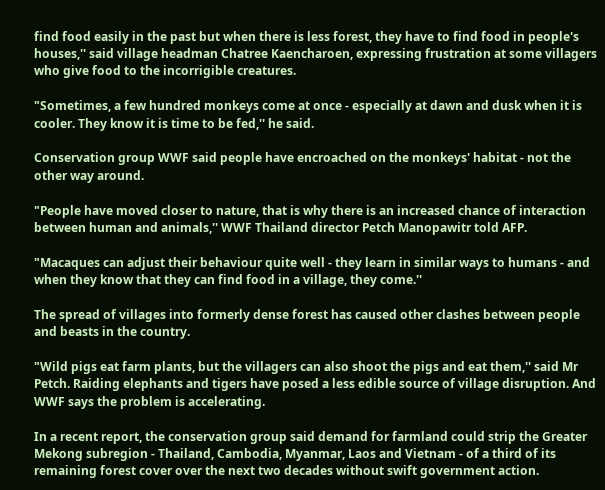find food easily in the past but when there is less forest, they have to find food in people's houses,'' said village headman Chatree Kaencharoen, expressing frustration at some villagers who give food to the incorrigible creatures.

"Sometimes, a few hundred monkeys come at once - especially at dawn and dusk when it is cooler. They know it is time to be fed,'' he said.

Conservation group WWF said people have encroached on the monkeys' habitat - not the other way around.

"People have moved closer to nature, that is why there is an increased chance of interaction between human and animals,'' WWF Thailand director Petch Manopawitr told AFP.

"Macaques can adjust their behaviour quite well - they learn in similar ways to humans - and when they know that they can find food in a village, they come.''

The spread of villages into formerly dense forest has caused other clashes between people and beasts in the country.

"Wild pigs eat farm plants, but the villagers can also shoot the pigs and eat them,'' said Mr Petch. Raiding elephants and tigers have posed a less edible source of village disruption. And WWF says the problem is accelerating.

In a recent report, the conservation group said demand for farmland could strip the Greater Mekong subregion - Thailand, Cambodia, Myanmar, Laos and Vietnam - of a third of its remaining forest cover over the next two decades without swift government action.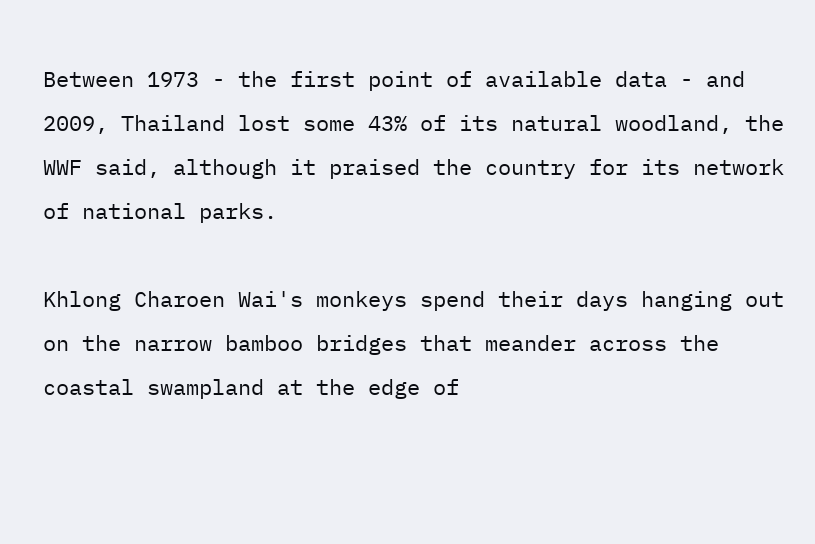Between 1973 - the first point of available data - and 2009, Thailand lost some 43% of its natural woodland, the WWF said, although it praised the country for its network of national parks.

Khlong Charoen Wai's monkeys spend their days hanging out on the narrow bamboo bridges that meander across the coastal swampland at the edge of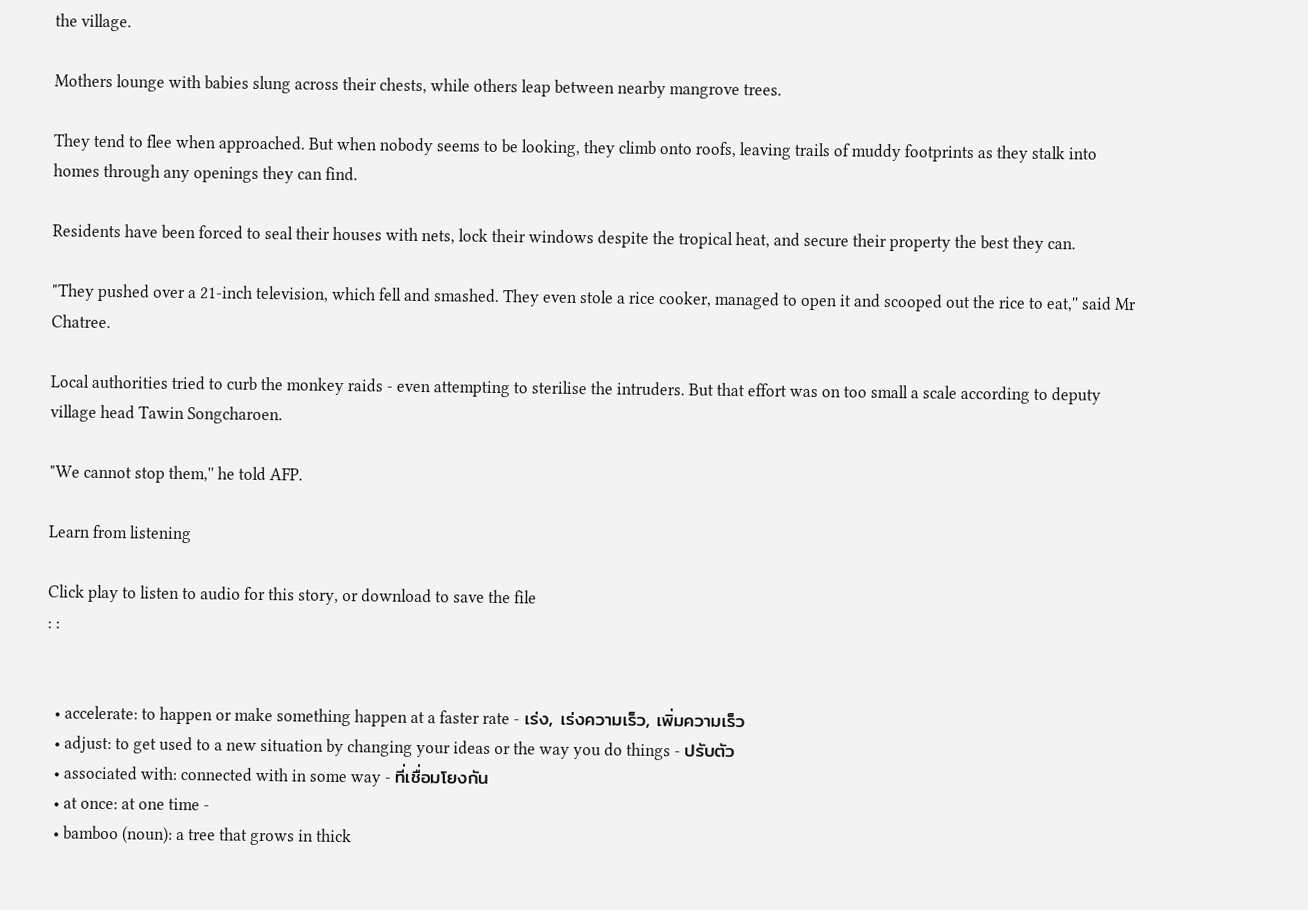the village.

Mothers lounge with babies slung across their chests, while others leap between nearby mangrove trees.

They tend to flee when approached. But when nobody seems to be looking, they climb onto roofs, leaving trails of muddy footprints as they stalk into homes through any openings they can find.

Residents have been forced to seal their houses with nets, lock their windows despite the tropical heat, and secure their property the best they can.

"They pushed over a 21-inch television, which fell and smashed. They even stole a rice cooker, managed to open it and scooped out the rice to eat,'' said Mr Chatree.

Local authorities tried to curb the monkey raids - even attempting to sterilise the intruders. But that effort was on too small a scale according to deputy village head Tawin Songcharoen.

"We cannot stop them,'' he told AFP.

Learn from listening

Click play to listen to audio for this story, or download to save the file
: :


  • accelerate: to happen or make something happen at a faster rate - เร่ง, เร่งความเร็ว, เพิ่มความเร็ว
  • adjust: to get used to a new situation by changing your ideas or the way you do things - ปรับตัว
  • associated with: connected with in some way - ที่เชื่อมโยงกัน
  • at once: at one time -
  • bamboo (noun): a tree that grows in thick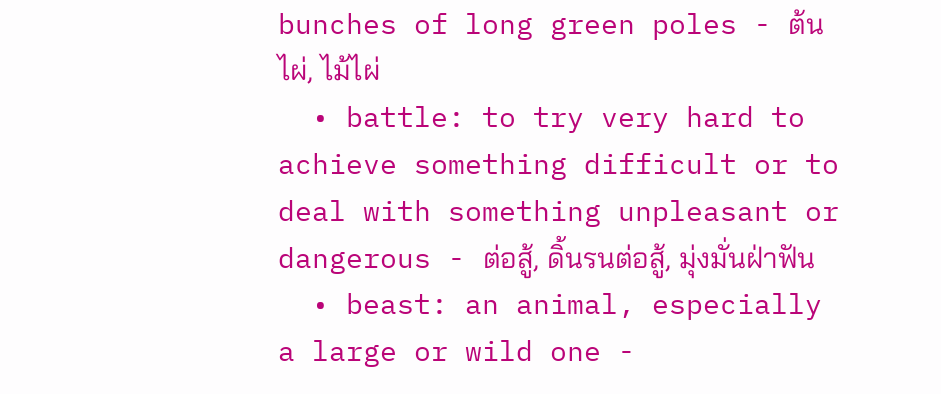bunches of long green poles - ต้นไผ่, ไม้ไผ่
  • battle: to try very hard to achieve something difficult or to deal with something unpleasant or dangerous - ต่อสู้, ดิ้นรนต่อสู้, มุ่งมั่นฝ่าฟัน
  • beast: an animal, especially a large or wild one -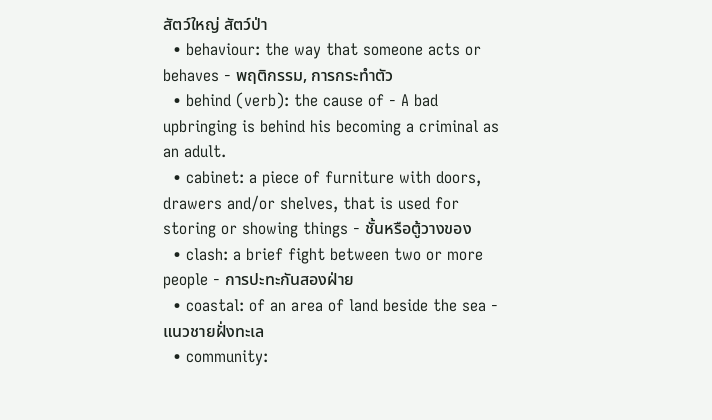สัตว์ใหญ่ สัตว์ป่า
  • behaviour: the way that someone acts or behaves - พฤติกรรม, การกระทำตัว
  • behind (verb): the cause of - A bad upbringing is behind his becoming a criminal as an adult.
  • cabinet: a piece of furniture with doors, drawers and/or shelves, that is used for storing or showing things - ชั้นหรือตู้วางของ
  • clash: a brief fight between two or more people - การปะทะกันสองฝ่าย
  • coastal: of an area of land beside the sea - แนวชายฝั่งทะเล
  • community: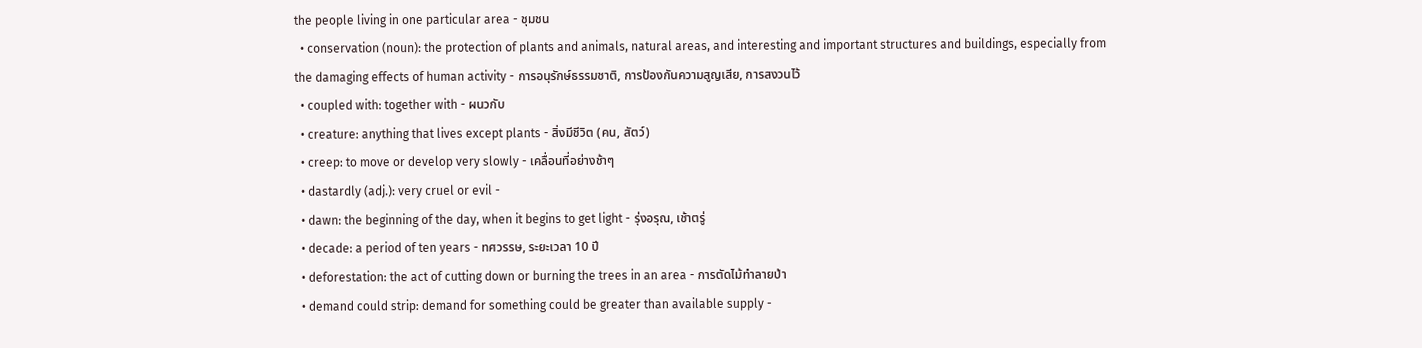the people living in one particular area - ชุมชน
  • conservation (noun): the protection of plants and animals, natural areas, and interesting and important structures and buildings, especially from the damaging effects of human activity - การอนุรักษ์ธรรมชาติ, การป้องกันความสูญเสีย, การสงวนไว้
  • coupled with: together with - ผนวกับ
  • creature: anything that lives except plants - สิ่งมีชีวิต (คน, สัตว์)
  • creep: to move or develop very slowly - เคลื่อนที่อย่างช้าๆ
  • dastardly (adj.): very cruel or evil -
  • dawn: the beginning of the day, when it begins to get light - รุ่งอรุณ, เช้าตรู่
  • decade: a period of ten years - ทศวรรษ, ระยะเวลา 10 ปี
  • deforestation: the act of cutting down or burning the trees in an area - การตัดไม้ทำลายป่า
  • demand could strip: demand for something could be greater than available supply -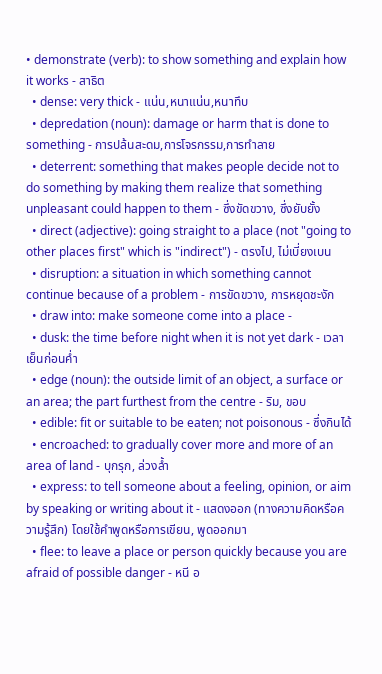• demonstrate (verb): to show something and explain how it works - สาธิต
  • dense: very thick - แน่น,หนาแน่น,หนาทึบ
  • depredation (noun): damage or harm that is done to something - การปล้นสะดม,การโจรกรรม,การทำลาย
  • deterrent: something that makes people decide not to do something by making them realize that something unpleasant could happen to them - ซึ่งขัดขวาง, ซึ่งยับยั้ง
  • direct (adjective): going straight to a place (not "going to other places first" which is "indirect") - ตรงไป, ไม่เบี่ยงเบน
  • disruption: a situation in which something cannot continue because of a problem - การขัดขวาง, การหยุดชะงัก
  • draw into: make someone come into a place -
  • dusk: the time before night when it is not yet dark - เวลาเย็นก่อนค่ำ
  • edge (noun): the outside limit of an object, a surface or an area; the part furthest from the centre - ริม, ขอบ
  • edible: fit or suitable to be eaten; not poisonous - ซึ่งกินได้
  • encroached: to gradually cover more and more of an area of land - บุกรุก, ล่วงล้ำ
  • express: to tell someone about a feeling, opinion, or aim by speaking or writing about it - แสดงออก (ทางความคิดหรือความรู้สึก) โดยใช้คำพูดหรือการเขียน, พูดออกมา
  • flee: to leave a place or person quickly because you are afraid of possible danger - หนี อ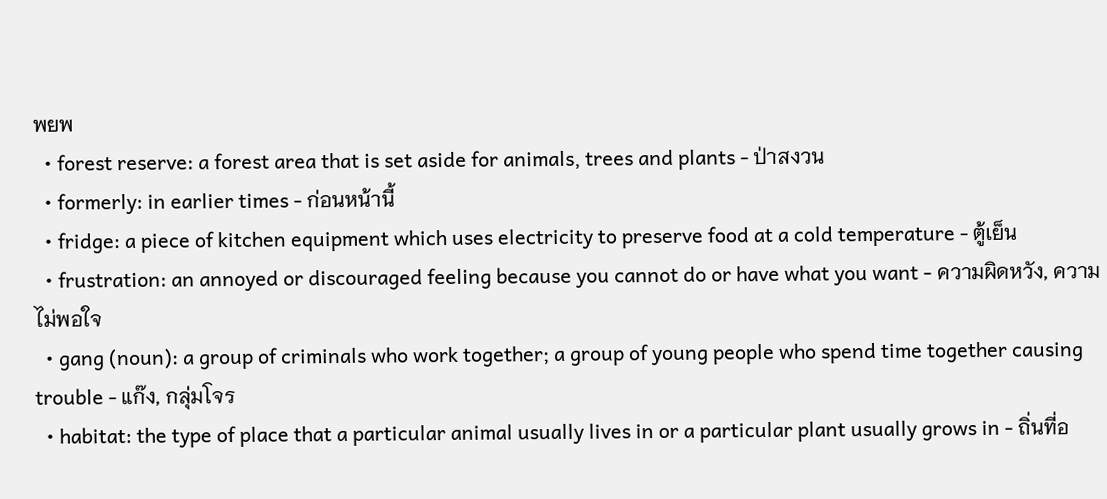พยพ
  • forest reserve: a forest area that is set aside for animals, trees and plants - ป่าสงวน
  • formerly: in earlier times - ก่อนหน้านี้
  • fridge: a piece of kitchen equipment which uses electricity to preserve food at a cold temperature - ตู้เย็น
  • frustration: an annoyed or discouraged feeling because you cannot do or have what you want - ความผิดหวัง, ความไม่พอใจ
  • gang (noun): a group of criminals who work together; a group of young people who spend time together causing trouble - แก๊ง, กลุ่มโจร
  • habitat: the type of place that a particular animal usually lives in or a particular plant usually grows in - ถิ่นที่อ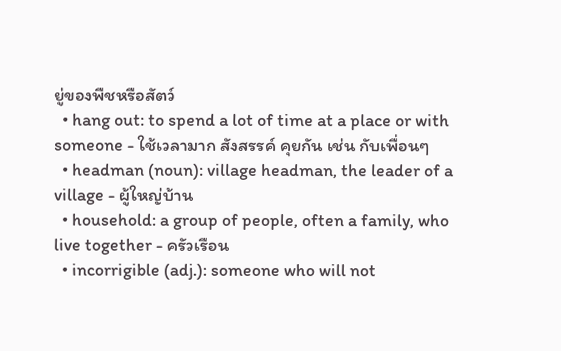ยู่ของพืชหรือสัตว์
  • hang out: to spend a lot of time at a place or with someone - ใช้เวลามาก สังสรรค์ คุยกัน เช่น กับเพื่อนๆ
  • headman (noun): village headman, the leader of a village - ผู้ใหญ่บ้าน
  • household: a group of people, often a family, who live together - ครัวเรือน
  • incorrigible (adj.): someone who will not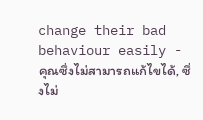change their bad behaviour easily - คุณซึ่งไม่สามารถแก้ไขได้, ซึ่งไม่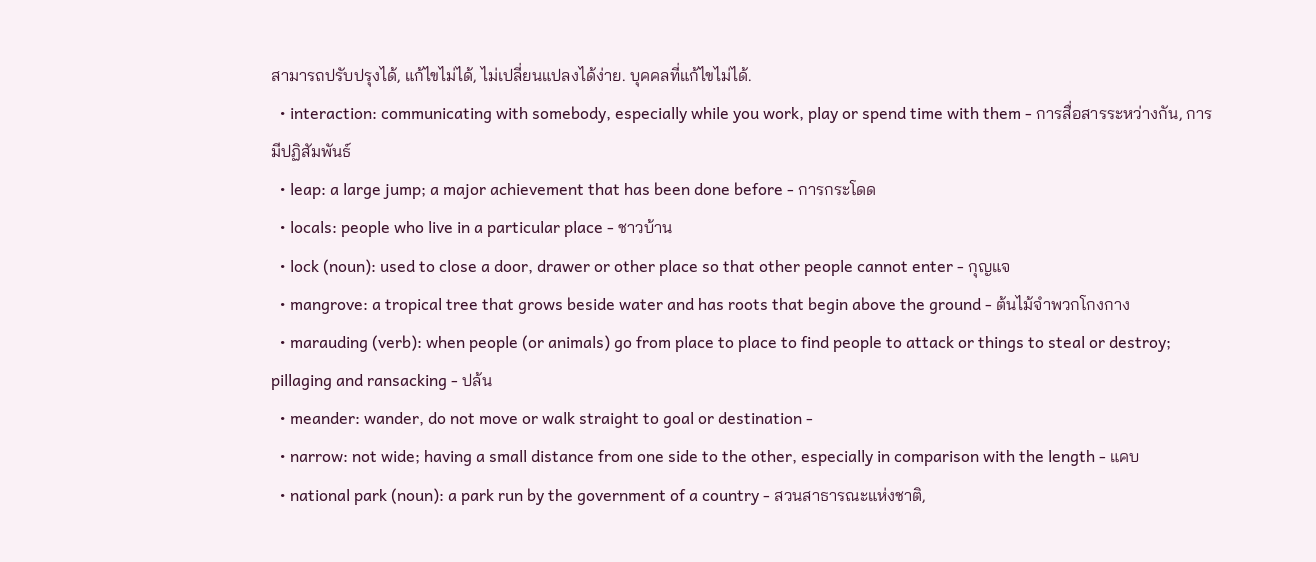สามารถปรับปรุงได้, แก้ไขไม่ได้, ไม่เปลี่ยนแปลงได้ง่าย. บุคคลที่แก้ไขไม่ได้.
  • interaction: communicating with somebody, especially while you work, play or spend time with them - การสื่อสารระหว่างกัน, การมีปฏิสัมพันธ์
  • leap: a large jump; a major achievement that has been done before - การกระโดด
  • locals: people who live in a particular place - ชาวบ้าน
  • lock (noun): used to close a door, drawer or other place so that other people cannot enter - กุญแจ
  • mangrove: a tropical tree that grows beside water and has roots that begin above the ground - ต้นไม้จำพวกโกงกาง
  • marauding (verb): when people (or animals) go from place to place to find people to attack or things to steal or destroy; pillaging and ransacking - ปล้น
  • meander: wander, do not move or walk straight to goal or destination -
  • narrow: not wide; having a small distance from one side to the other, especially in comparison with the length - แคบ
  • national park (noun): a park run by the government of a country - สวนสาธารณะแห่งชาติ,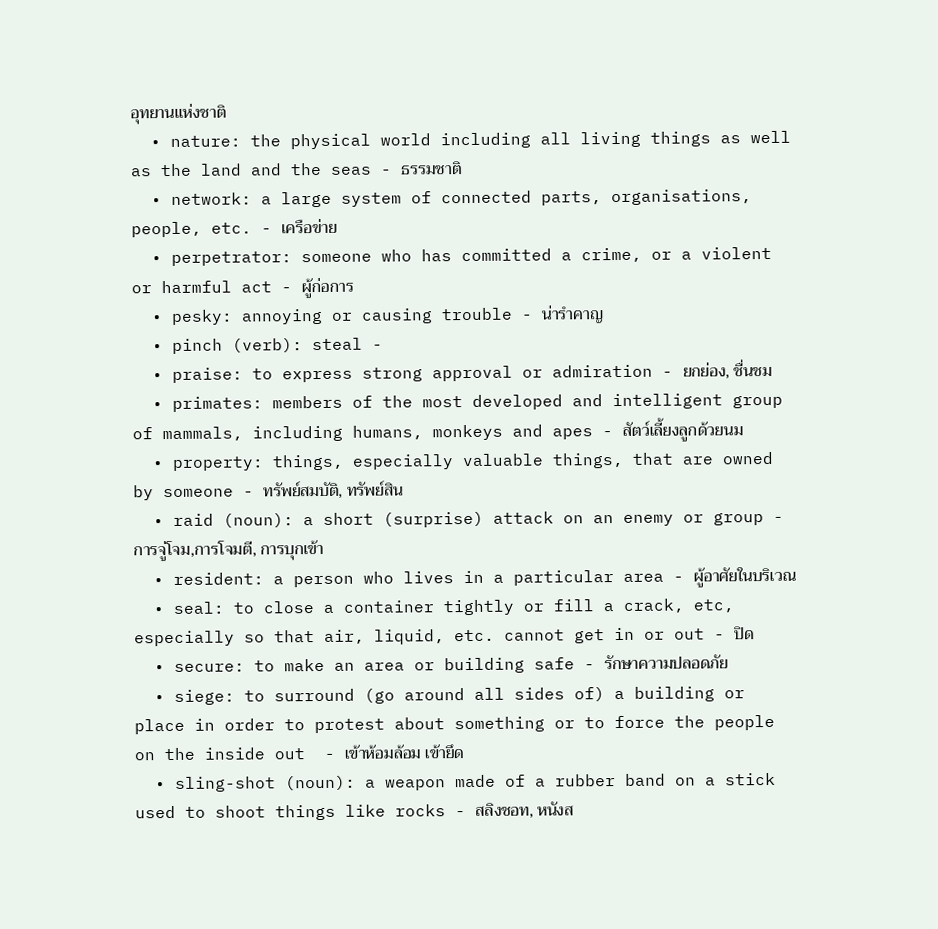อุทยานแห่งชาติ
  • nature: the physical world including all living things as well as the land and the seas - ธรรมชาติ
  • network: a large system of connected parts, organisations, people, etc. - เครือข่าย
  • perpetrator: someone who has committed a crime, or a violent or harmful act - ผู้ก่อการ
  • pesky: annoying or causing trouble - น่ารำคาญ
  • pinch (verb): steal -
  • praise: to express strong approval or admiration - ยกย่อง, ชื่นชม
  • primates: members of the most developed and intelligent group of mammals, including humans, monkeys and apes - สัตว์เลี้ยงลูกด้วยนม
  • property: things, especially valuable things, that are owned by someone - ทรัพย์สมบัติ, ทรัพย์สิน
  • raid (noun): a short (surprise) attack on an enemy or group - การจู่โจม,การโจมตี, การบุกเข้า
  • resident: a person who lives in a particular area - ผู้อาศัยในบริเวณ
  • seal: to close a container tightly or fill a crack, etc, especially so that air, liquid, etc. cannot get in or out - ปิด
  • secure: to make an area or building safe - รักษาความปลอดภัย
  • siege: to surround (go around all sides of) a building or place in order to protest about something or to force the people on the inside out  - เข้าห้อมล้อม เข้ายึด
  • sling-shot (noun): a weapon made of a rubber band on a stick used to shoot things like rocks - สลิงชอท, หนังส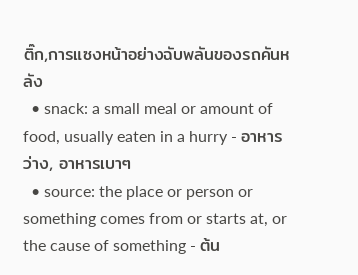ติ๊ก,การแซงหน้าอย่างฉับพลันของรถคันหลัง
  • snack: a small meal or amount of food, usually eaten in a hurry - อาหารว่าง, อาหารเบาๆ
  • source: the place or person or something comes from or starts at, or the cause of something - ต้น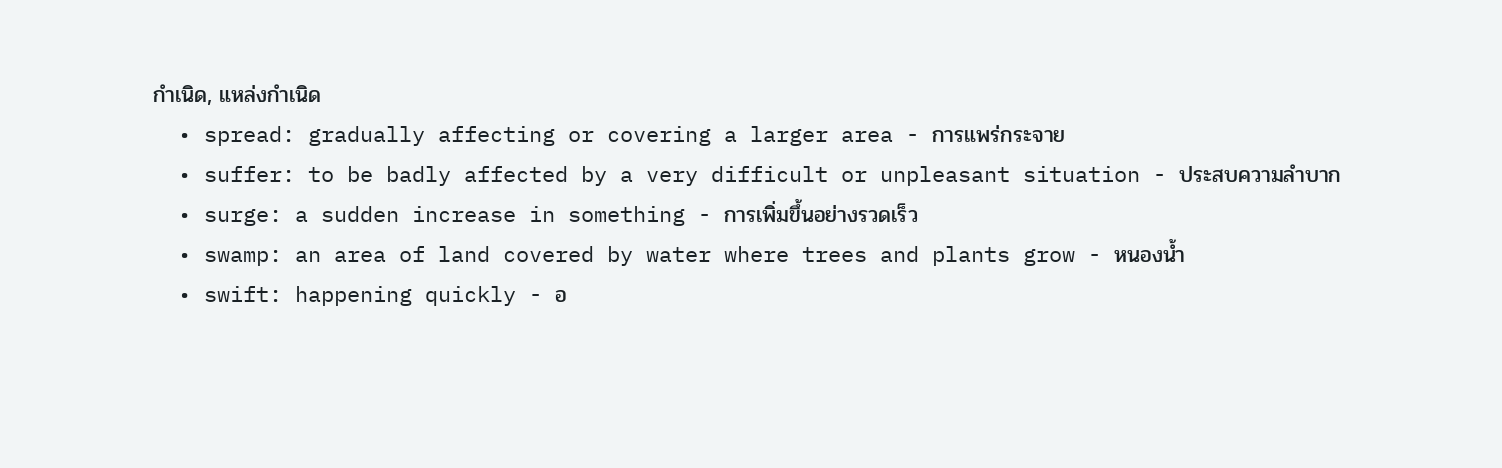กำเนิด, แหล่งกำเนิด
  • spread: gradually affecting or covering a larger area - การแพร่กระจาย
  • suffer: to be badly affected by a very difficult or unpleasant situation - ประสบความลำบาก
  • surge: a sudden increase in something - การเพิ่มขึ้นอย่างรวดเร็ว
  • swamp: an area of land covered by water where trees and plants grow - หนองน้ำ
  • swift: happening quickly - อ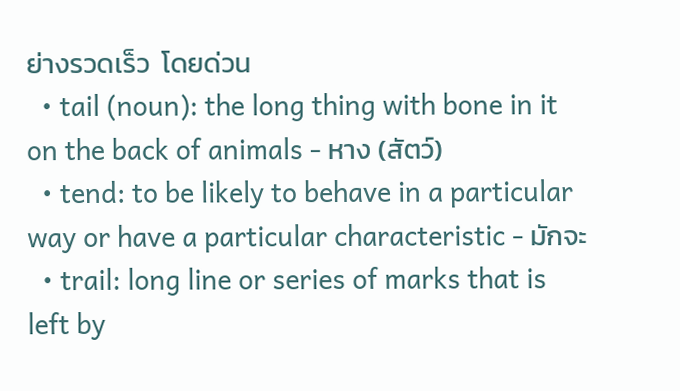ย่างรวดเร็ว  โดยด่วน
  • tail (noun): the long thing with bone in it on the back of animals - หาง (สัตว์)
  • tend: to be likely to behave in a particular way or have a particular characteristic - มักจะ
  • trail: long line or series of marks that is left by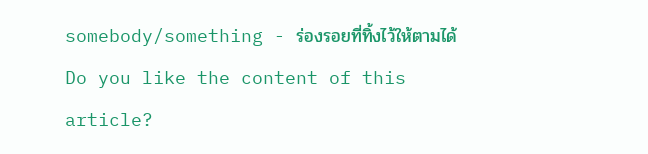somebody/something - ร่องรอยที่ทิ้งไว้ให้ตามได้
Do you like the content of this article?